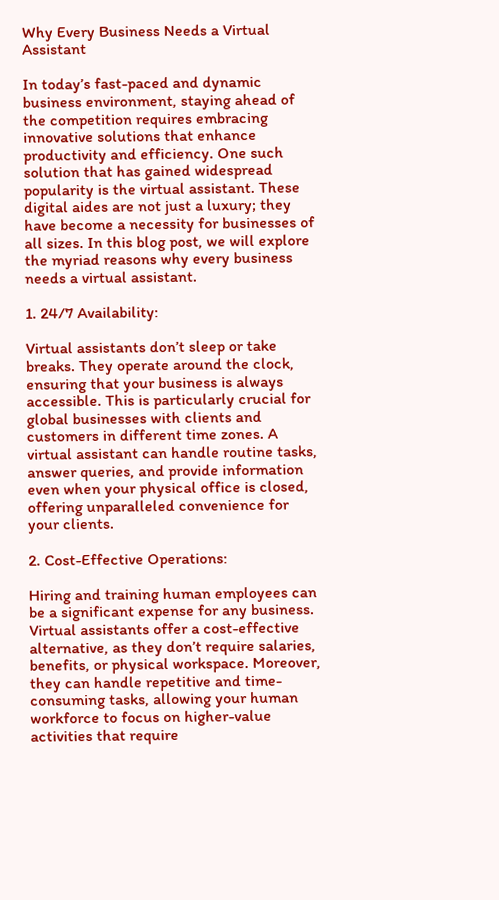Why Every Business Needs a Virtual Assistant

In today’s fast-paced and dynamic business environment, staying ahead of the competition requires embracing innovative solutions that enhance productivity and efficiency. One such solution that has gained widespread popularity is the virtual assistant. These digital aides are not just a luxury; they have become a necessity for businesses of all sizes. In this blog post, we will explore the myriad reasons why every business needs a virtual assistant.

1. 24/7 Availability:

Virtual assistants don’t sleep or take breaks. They operate around the clock, ensuring that your business is always accessible. This is particularly crucial for global businesses with clients and customers in different time zones. A virtual assistant can handle routine tasks, answer queries, and provide information even when your physical office is closed, offering unparalleled convenience for your clients.

2. Cost-Effective Operations:

Hiring and training human employees can be a significant expense for any business. Virtual assistants offer a cost-effective alternative, as they don’t require salaries, benefits, or physical workspace. Moreover, they can handle repetitive and time-consuming tasks, allowing your human workforce to focus on higher-value activities that require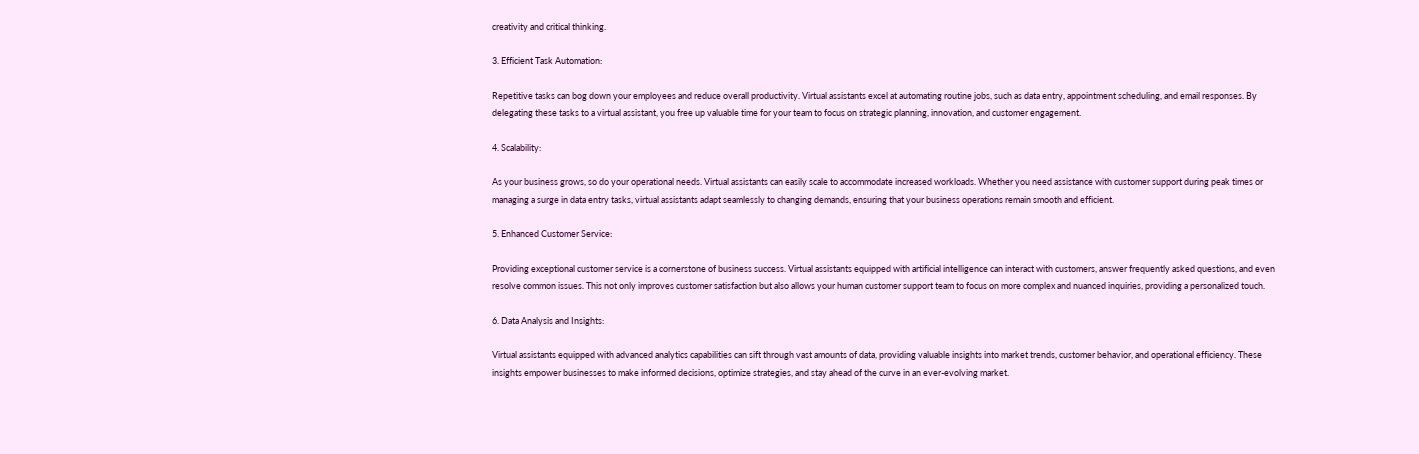creativity and critical thinking.

3. Efficient Task Automation:

Repetitive tasks can bog down your employees and reduce overall productivity. Virtual assistants excel at automating routine jobs, such as data entry, appointment scheduling, and email responses. By delegating these tasks to a virtual assistant, you free up valuable time for your team to focus on strategic planning, innovation, and customer engagement.

4. Scalability:

As your business grows, so do your operational needs. Virtual assistants can easily scale to accommodate increased workloads. Whether you need assistance with customer support during peak times or managing a surge in data entry tasks, virtual assistants adapt seamlessly to changing demands, ensuring that your business operations remain smooth and efficient.

5. Enhanced Customer Service:

Providing exceptional customer service is a cornerstone of business success. Virtual assistants equipped with artificial intelligence can interact with customers, answer frequently asked questions, and even resolve common issues. This not only improves customer satisfaction but also allows your human customer support team to focus on more complex and nuanced inquiries, providing a personalized touch.

6. Data Analysis and Insights:

Virtual assistants equipped with advanced analytics capabilities can sift through vast amounts of data, providing valuable insights into market trends, customer behavior, and operational efficiency. These insights empower businesses to make informed decisions, optimize strategies, and stay ahead of the curve in an ever-evolving market.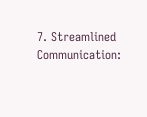7. Streamlined Communication: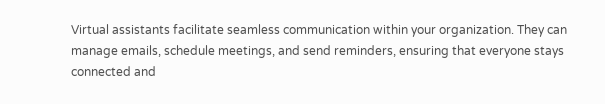Virtual assistants facilitate seamless communication within your organization. They can manage emails, schedule meetings, and send reminders, ensuring that everyone stays connected and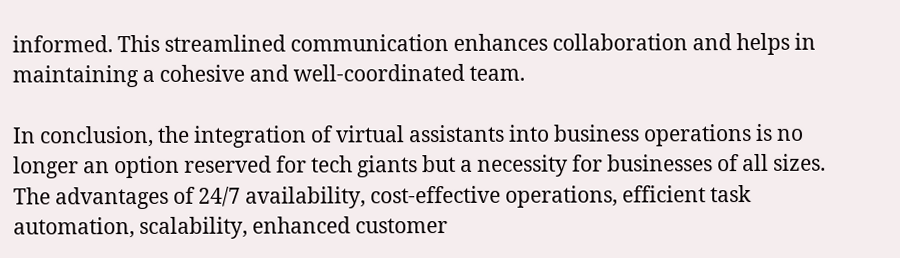informed. This streamlined communication enhances collaboration and helps in maintaining a cohesive and well-coordinated team.

In conclusion, the integration of virtual assistants into business operations is no longer an option reserved for tech giants but a necessity for businesses of all sizes. The advantages of 24/7 availability, cost-effective operations, efficient task automation, scalability, enhanced customer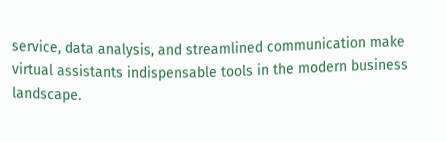service, data analysis, and streamlined communication make virtual assistants indispensable tools in the modern business landscape.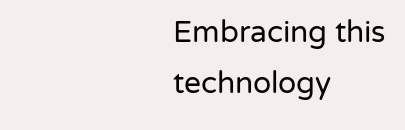Embracing this technology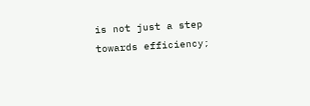is not just a step towards efficiency;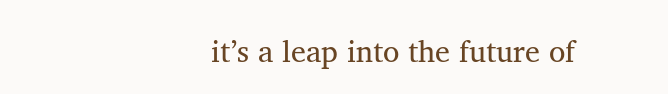it’s a leap into the future of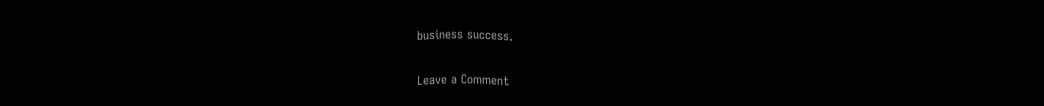business success.

Leave a Comment